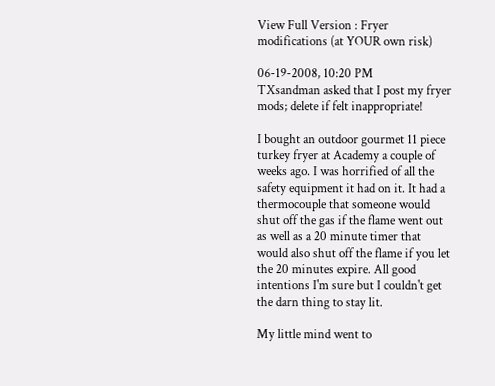View Full Version : Fryer modifications (at YOUR own risk)

06-19-2008, 10:20 PM
TXsandman asked that I post my fryer mods; delete if felt inappropriate!

I bought an outdoor gourmet 11 piece turkey fryer at Academy a couple of weeks ago. I was horrified of all the safety equipment it had on it. It had a thermocouple that someone would shut off the gas if the flame went out as well as a 20 minute timer that would also shut off the flame if you let the 20 minutes expire. All good intentions I'm sure but I couldn't get the darn thing to stay lit.

My little mind went to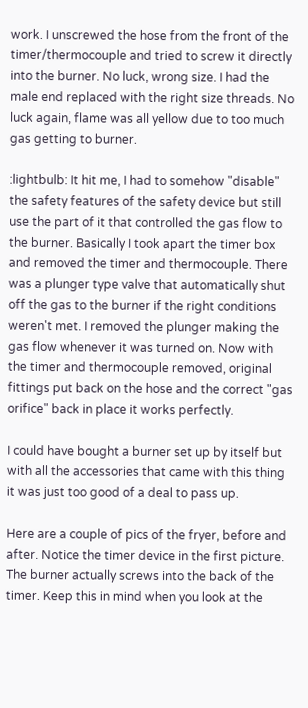work. I unscrewed the hose from the front of the timer/thermocouple and tried to screw it directly into the burner. No luck, wrong size. I had the male end replaced with the right size threads. No luck again, flame was all yellow due to too much gas getting to burner.

:lightbulb: It hit me, I had to somehow "disable" the safety features of the safety device but still use the part of it that controlled the gas flow to the burner. Basically I took apart the timer box and removed the timer and thermocouple. There was a plunger type valve that automatically shut off the gas to the burner if the right conditions weren't met. I removed the plunger making the gas flow whenever it was turned on. Now with the timer and thermocouple removed, original fittings put back on the hose and the correct "gas orifice" back in place it works perfectly.

I could have bought a burner set up by itself but with all the accessories that came with this thing it was just too good of a deal to pass up.

Here are a couple of pics of the fryer, before and after. Notice the timer device in the first picture. The burner actually screws into the back of the timer. Keep this in mind when you look at the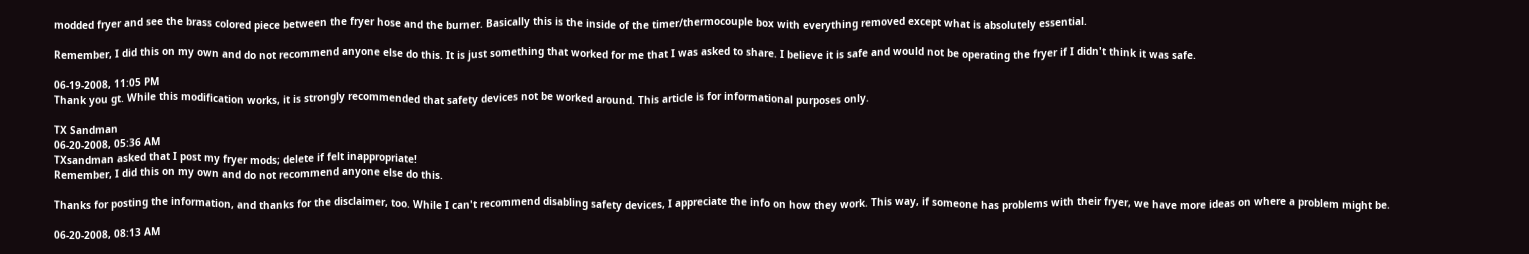modded fryer and see the brass colored piece between the fryer hose and the burner. Basically this is the inside of the timer/thermocouple box with everything removed except what is absolutely essential.

Remember, I did this on my own and do not recommend anyone else do this. It is just something that worked for me that I was asked to share. I believe it is safe and would not be operating the fryer if I didn't think it was safe.

06-19-2008, 11:05 PM
Thank you gt. While this modification works, it is strongly recommended that safety devices not be worked around. This article is for informational purposes only.

TX Sandman
06-20-2008, 05:36 AM
TXsandman asked that I post my fryer mods; delete if felt inappropriate!
Remember, I did this on my own and do not recommend anyone else do this.

Thanks for posting the information, and thanks for the disclaimer, too. While I can't recommend disabling safety devices, I appreciate the info on how they work. This way, if someone has problems with their fryer, we have more ideas on where a problem might be.

06-20-2008, 08:13 AM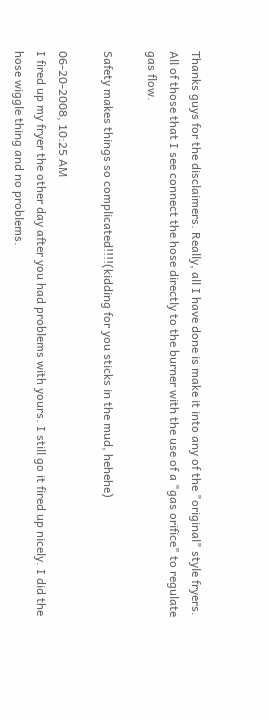Thanks guys for the disclaimers. Really, all I have done is make it into any of the "original" style fryers. All of those that I see connect the hose directly to the burner with the use of a "gas orifice" to regulate gas flow.

Safety makes things so complicated!!!!(kidding for you sticks in the mud, hehehe)

06-20-2008, 10:25 AM
I fired up my fryer the other day after you had problems with yours. I still go it fired up nicely. I did the hose wiggle thing and no problems.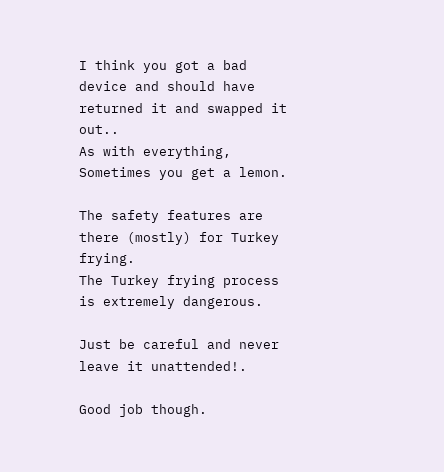I think you got a bad device and should have returned it and swapped it out..
As with everything, Sometimes you get a lemon.

The safety features are there (mostly) for Turkey frying.
The Turkey frying process is extremely dangerous.

Just be careful and never leave it unattended!.

Good job though.